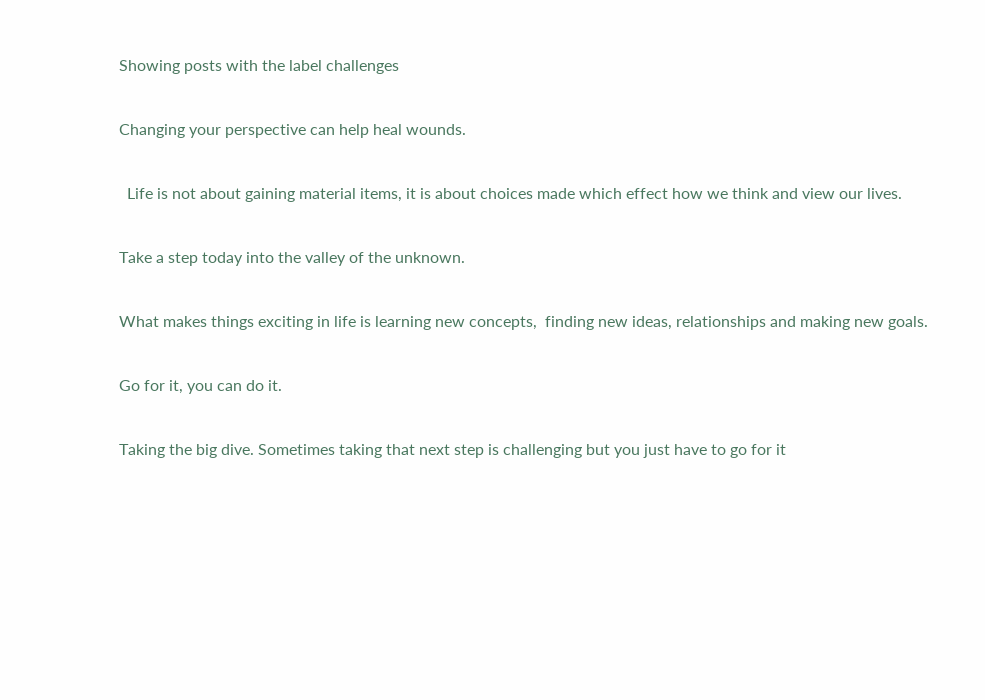Showing posts with the label challenges

Changing your perspective can help heal wounds.

  Life is not about gaining material items, it is about choices made which effect how we think and view our lives.

Take a step today into the valley of the unknown.

What makes things exciting in life is learning new concepts,  finding new ideas, relationships and making new goals.

Go for it, you can do it.

Taking the big dive. Sometimes taking that next step is challenging but you just have to go for it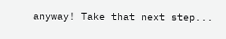anyway! Take that next step...